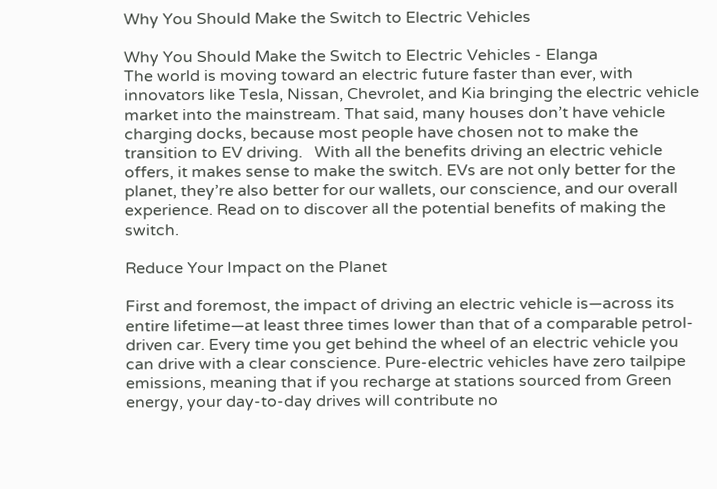Why You Should Make the Switch to Electric Vehicles

Why You Should Make the Switch to Electric Vehicles - Elanga
The world is moving toward an electric future faster than ever, with innovators like Tesla, Nissan, Chevrolet, and Kia bringing the electric vehicle market into the mainstream. That said, many houses don’t have vehicle charging docks, because most people have chosen not to make the transition to EV driving.   With all the benefits driving an electric vehicle offers, it makes sense to make the switch. EVs are not only better for the planet, they’re also better for our wallets, our conscience, and our overall experience. Read on to discover all the potential benefits of making the switch.

Reduce Your Impact on the Planet

First and foremost, the impact of driving an electric vehicle is—across its entire lifetime—at least three times lower than that of a comparable petrol-driven car. Every time you get behind the wheel of an electric vehicle you can drive with a clear conscience. Pure-electric vehicles have zero tailpipe emissions, meaning that if you recharge at stations sourced from Green energy, your day-to-day drives will contribute no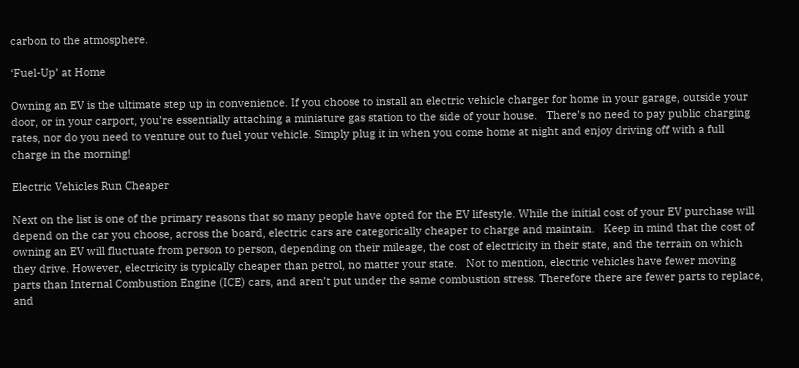carbon to the atmosphere.

‘Fuel-Up’ at Home

Owning an EV is the ultimate step up in convenience. If you choose to install an electric vehicle charger for home in your garage, outside your door, or in your carport, you’re essentially attaching a miniature gas station to the side of your house.   There’s no need to pay public charging rates, nor do you need to venture out to fuel your vehicle. Simply plug it in when you come home at night and enjoy driving off with a full charge in the morning!

Electric Vehicles Run Cheaper

Next on the list is one of the primary reasons that so many people have opted for the EV lifestyle. While the initial cost of your EV purchase will depend on the car you choose, across the board, electric cars are categorically cheaper to charge and maintain.   Keep in mind that the cost of owning an EV will fluctuate from person to person, depending on their mileage, the cost of electricity in their state, and the terrain on which they drive. However, electricity is typically cheaper than petrol, no matter your state.   Not to mention, electric vehicles have fewer moving parts than Internal Combustion Engine (ICE) cars, and aren’t put under the same combustion stress. Therefore there are fewer parts to replace, and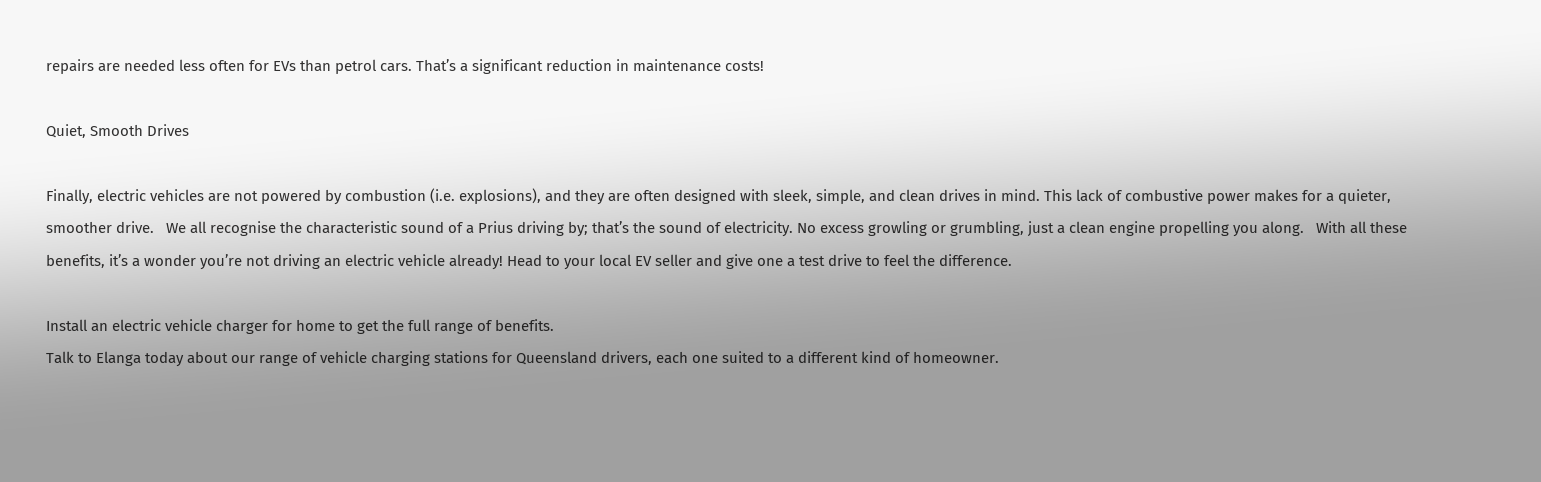repairs are needed less often for EVs than petrol cars. That’s a significant reduction in maintenance costs!

Quiet, Smooth Drives

Finally, electric vehicles are not powered by combustion (i.e. explosions), and they are often designed with sleek, simple, and clean drives in mind. This lack of combustive power makes for a quieter, smoother drive.   We all recognise the characteristic sound of a Prius driving by; that’s the sound of electricity. No excess growling or grumbling, just a clean engine propelling you along.   With all these benefits, it’s a wonder you’re not driving an electric vehicle already! Head to your local EV seller and give one a test drive to feel the difference.

Install an electric vehicle charger for home to get the full range of benefits.
Talk to Elanga today about our range of vehicle charging stations for Queensland drivers, each one suited to a different kind of homeowner.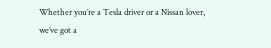Whether you’re a Tesla driver or a Nissan lover, we’ve got a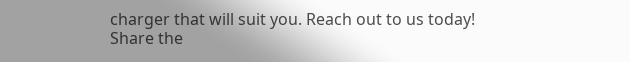charger that will suit you. Reach out to us today!
Share the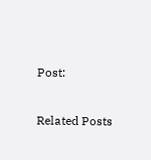Post:

Related Posts